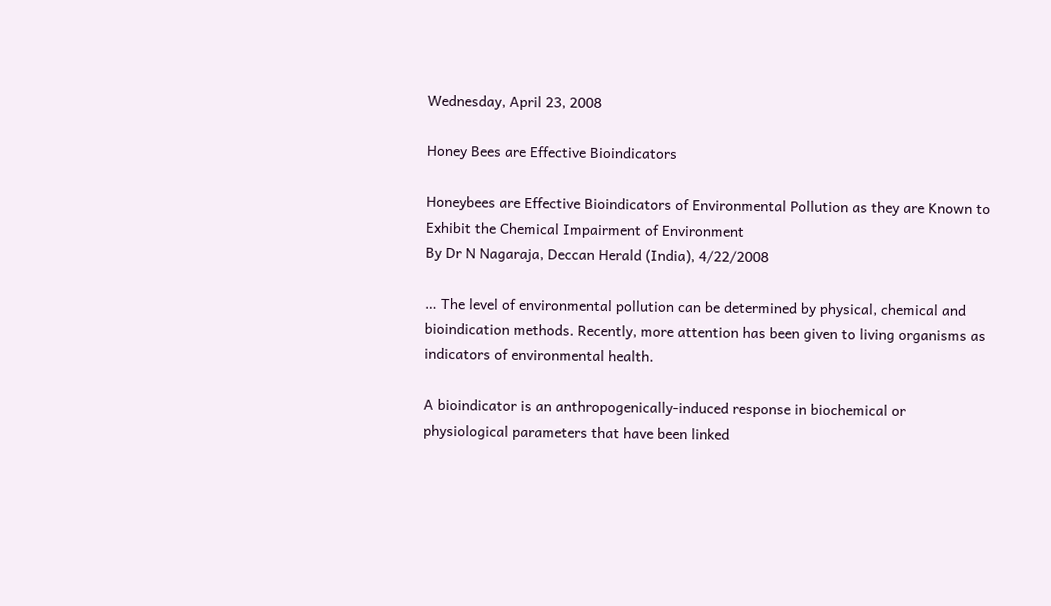Wednesday, April 23, 2008

Honey Bees are Effective Bioindicators

Honeybees are Effective Bioindicators of Environmental Pollution as they are Known to Exhibit the Chemical Impairment of Environment
By Dr N Nagaraja, Deccan Herald (India), 4/22/2008

… The level of environmental pollution can be determined by physical, chemical and bioindication methods. Recently, more attention has been given to living organisms as indicators of environmental health.

A bioindicator is an anthropogenically-induced response in biochemical or physiological parameters that have been linked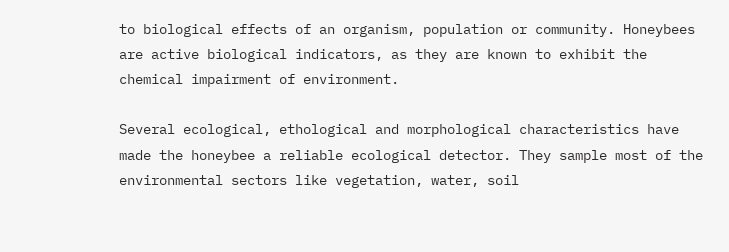to biological effects of an organism, population or community. Honeybees are active biological indicators, as they are known to exhibit the chemical impairment of environment.

Several ecological, ethological and morphological characteristics have made the honeybee a reliable ecological detector. They sample most of the environmental sectors like vegetation, water, soil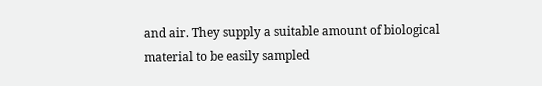and air. They supply a suitable amount of biological material to be easily sampled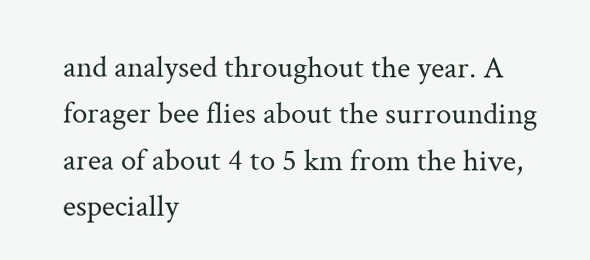and analysed throughout the year. A forager bee flies about the surrounding area of about 4 to 5 km from the hive, especially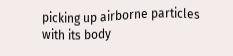picking up airborne particles with its body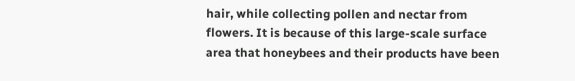hair, while collecting pollen and nectar from flowers. It is because of this large-scale surface area that honeybees and their products have been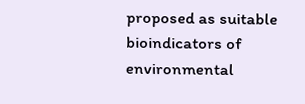proposed as suitable bioindicators of environmental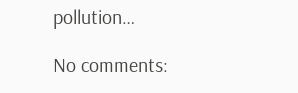pollution…

No comments: